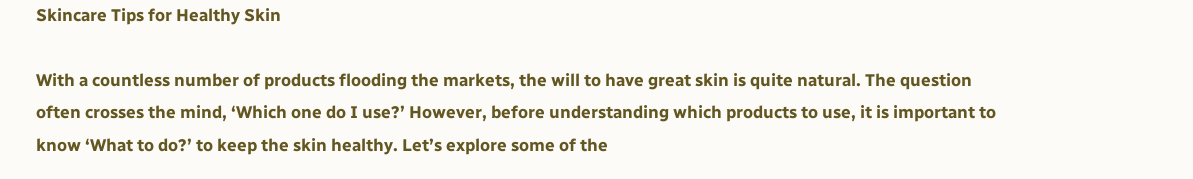Skincare Tips for Healthy Skin

With a countless number of products flooding the markets, the will to have great skin is quite natural. The question often crosses the mind, ‘Which one do I use?’ However, before understanding which products to use, it is important to know ‘What to do?’ to keep the skin healthy. Let’s explore some of the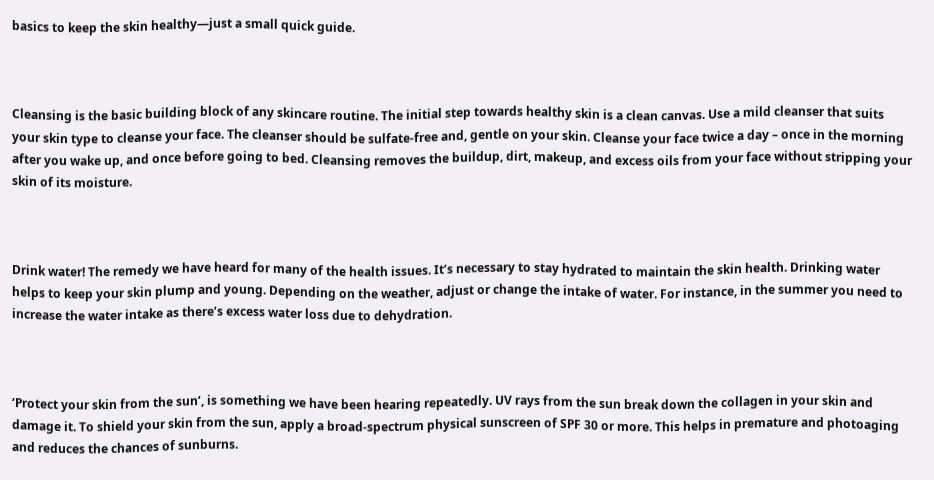basics to keep the skin healthy—just a small quick guide.



Cleansing is the basic building block of any skincare routine. The initial step towards healthy skin is a clean canvas. Use a mild cleanser that suits your skin type to cleanse your face. The cleanser should be sulfate-free and, gentle on your skin. Cleanse your face twice a day – once in the morning after you wake up, and once before going to bed. Cleansing removes the buildup, dirt, makeup, and excess oils from your face without stripping your skin of its moisture.



Drink water! The remedy we have heard for many of the health issues. It’s necessary to stay hydrated to maintain the skin health. Drinking water helps to keep your skin plump and young. Depending on the weather, adjust or change the intake of water. For instance, in the summer you need to increase the water intake as there’s excess water loss due to dehydration.



‘Protect your skin from the sun’, is something we have been hearing repeatedly. UV rays from the sun break down the collagen in your skin and damage it. To shield your skin from the sun, apply a broad-spectrum physical sunscreen of SPF 30 or more. This helps in premature and photoaging and reduces the chances of sunburns.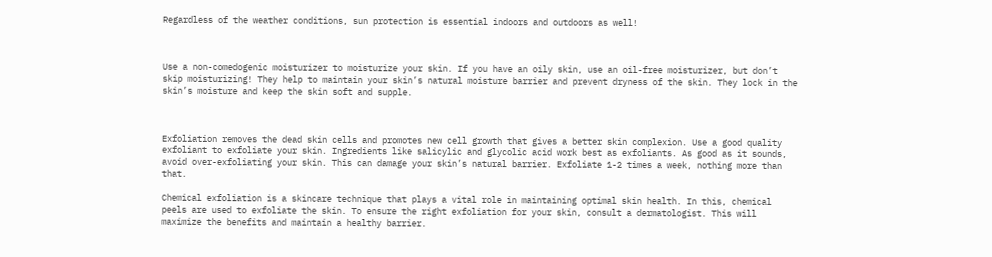Regardless of the weather conditions, sun protection is essential indoors and outdoors as well!



Use a non-comedogenic moisturizer to moisturize your skin. If you have an oily skin, use an oil-free moisturizer, but don’t skip moisturizing! They help to maintain your skin’s natural moisture barrier and prevent dryness of the skin. They lock in the skin’s moisture and keep the skin soft and supple.



Exfoliation removes the dead skin cells and promotes new cell growth that gives a better skin complexion. Use a good quality exfoliant to exfoliate your skin. Ingredients like salicylic and glycolic acid work best as exfoliants. As good as it sounds, avoid over-exfoliating your skin. This can damage your skin’s natural barrier. Exfoliate 1-2 times a week, nothing more than that.

Chemical exfoliation is a skincare technique that plays a vital role in maintaining optimal skin health. In this, chemical peels are used to exfoliate the skin. To ensure the right exfoliation for your skin, consult a dermatologist. This will maximize the benefits and maintain a healthy barrier.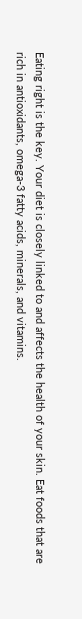Eating right is the key. Your diet is closely linked to and affects the health of your skin. Eat foods that are rich in antioxidants, omega-3 fatty acids, minerals, and vitamins.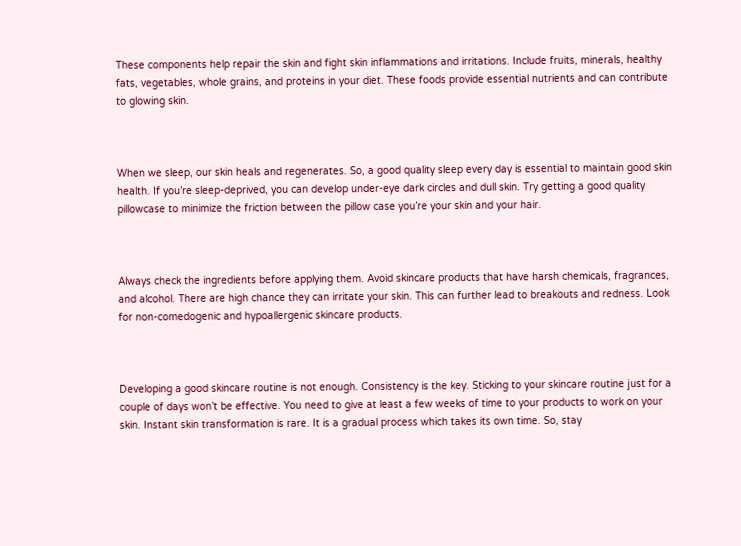These components help repair the skin and fight skin inflammations and irritations. Include fruits, minerals, healthy fats, vegetables, whole grains, and proteins in your diet. These foods provide essential nutrients and can contribute to glowing skin.



When we sleep, our skin heals and regenerates. So, a good quality sleep every day is essential to maintain good skin health. If you’re sleep-deprived, you can develop under-eye dark circles and dull skin. Try getting a good quality pillowcase to minimize the friction between the pillow case you’re your skin and your hair.



Always check the ingredients before applying them. Avoid skincare products that have harsh chemicals, fragrances, and alcohol. There are high chance they can irritate your skin. This can further lead to breakouts and redness. Look for non-comedogenic and hypoallergenic skincare products.



Developing a good skincare routine is not enough. Consistency is the key. Sticking to your skincare routine just for a couple of days won’t be effective. You need to give at least a few weeks of time to your products to work on your skin. Instant skin transformation is rare. It is a gradual process which takes its own time. So, stay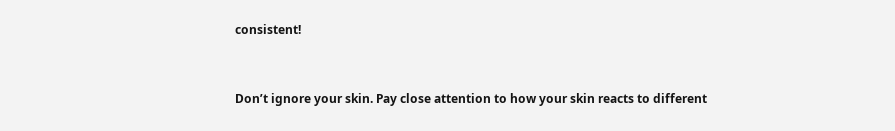consistent!



Don’t ignore your skin. Pay close attention to how your skin reacts to different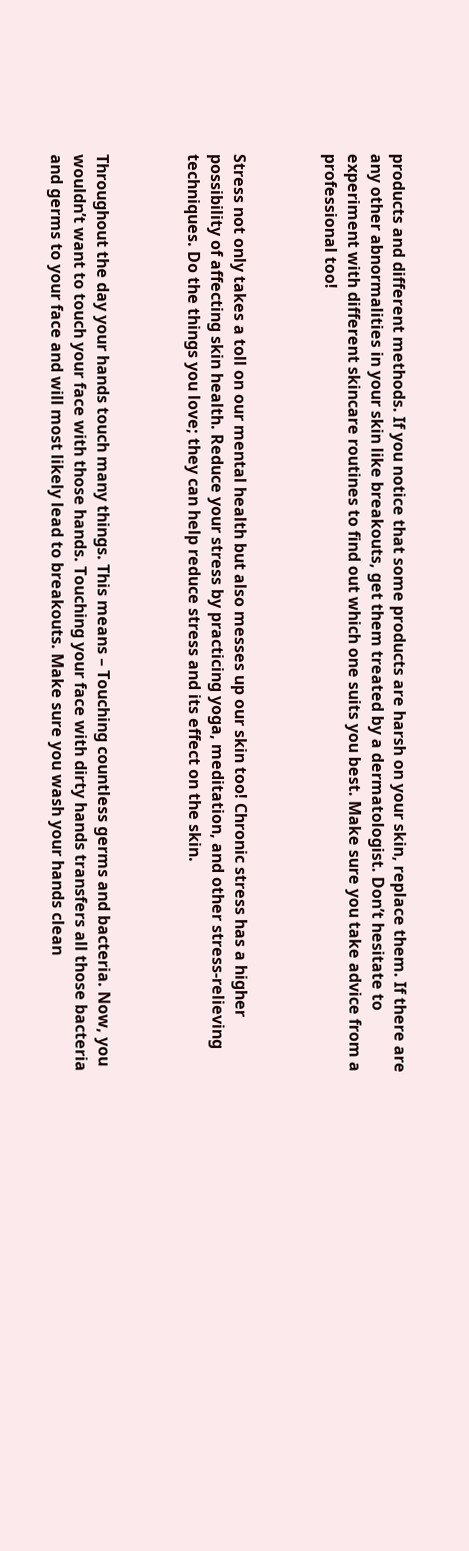products and different methods. If you notice that some products are harsh on your skin, replace them. If there are any other abnormalities in your skin like breakouts, get them treated by a dermatologist. Don’t hesitate to experiment with different skincare routines to find out which one suits you best. Make sure you take advice from a professional too!



Stress not only takes a toll on our mental health but also messes up our skin too! Chronic stress has a higher possibility of affecting skin health. Reduce your stress by practicing yoga, meditation, and other stress-relieving techniques. Do the things you love; they can help reduce stress and its effect on the skin.



Throughout the day your hands touch many things. This means – Touching countless germs and bacteria. Now, you wouldn’t want to touch your face with those hands. Touching your face with dirty hands transfers all those bacteria and germs to your face and will most likely lead to breakouts. Make sure you wash your hands clean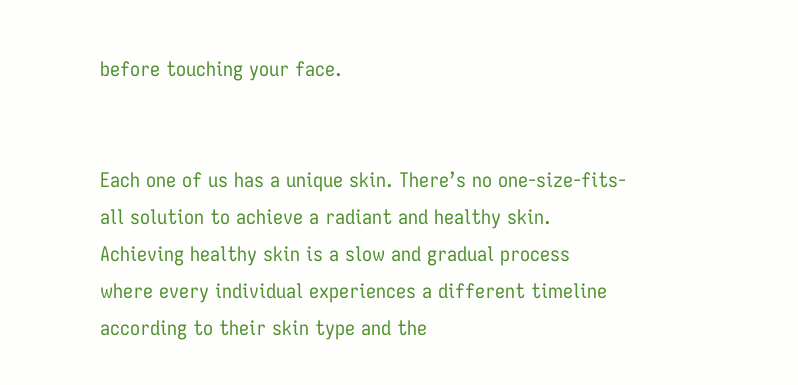before touching your face.


Each one of us has a unique skin. There’s no one-size-fits-all solution to achieve a radiant and healthy skin. Achieving healthy skin is a slow and gradual process where every individual experiences a different timeline according to their skin type and the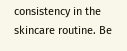consistency in the skincare routine. Be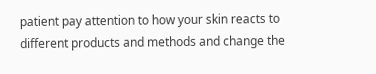patient pay attention to how your skin reacts to different products and methods and change the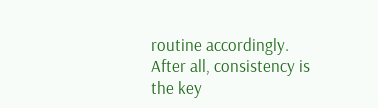routine accordingly. After all, consistency is the key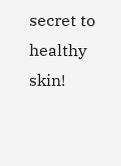secret to healthy skin!